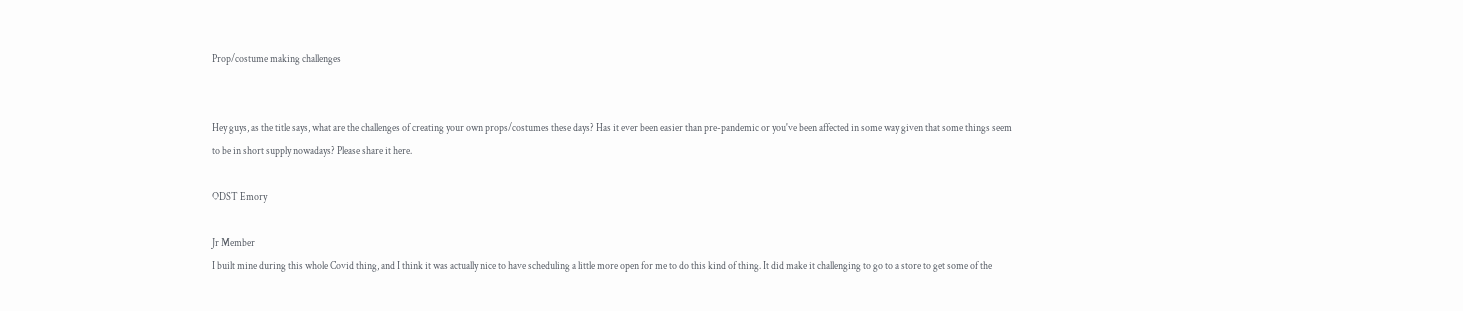Prop/costume making challenges


Hey guys, as the title says, what are the challenges of creating your own props/costumes these days? Has it ever been easier than pre-pandemic or you've been affected in some way given that some things seem to be in short supply nowadays? Please share it here.

ODST Emory

Jr Member
I built mine during this whole Covid thing, and I think it was actually nice to have scheduling a little more open for me to do this kind of thing. It did make it challenging to go to a store to get some of the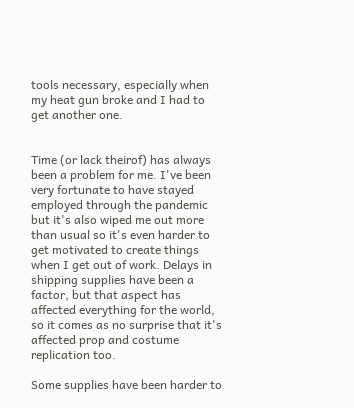tools necessary, especially when my heat gun broke and I had to get another one.


Time (or lack theirof) has always been a problem for me. I've been very fortunate to have stayed employed through the pandemic but it's also wiped me out more than usual so it's even harder to get motivated to create things when I get out of work. Delays in shipping supplies have been a factor, but that aspect has affected everything for the world, so it comes as no surprise that it's affected prop and costume replication too.

Some supplies have been harder to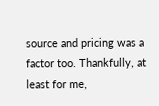source and pricing was a factor too. Thankfully, at least for me,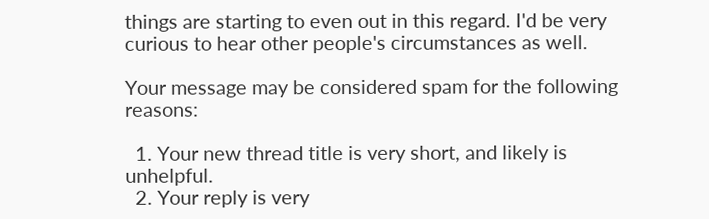things are starting to even out in this regard. I'd be very curious to hear other people's circumstances as well.

Your message may be considered spam for the following reasons:

  1. Your new thread title is very short, and likely is unhelpful.
  2. Your reply is very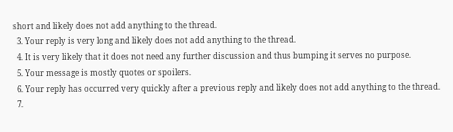short and likely does not add anything to the thread.
  3. Your reply is very long and likely does not add anything to the thread.
  4. It is very likely that it does not need any further discussion and thus bumping it serves no purpose.
  5. Your message is mostly quotes or spoilers.
  6. Your reply has occurred very quickly after a previous reply and likely does not add anything to the thread.
  7.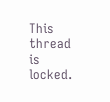This thread is locked.